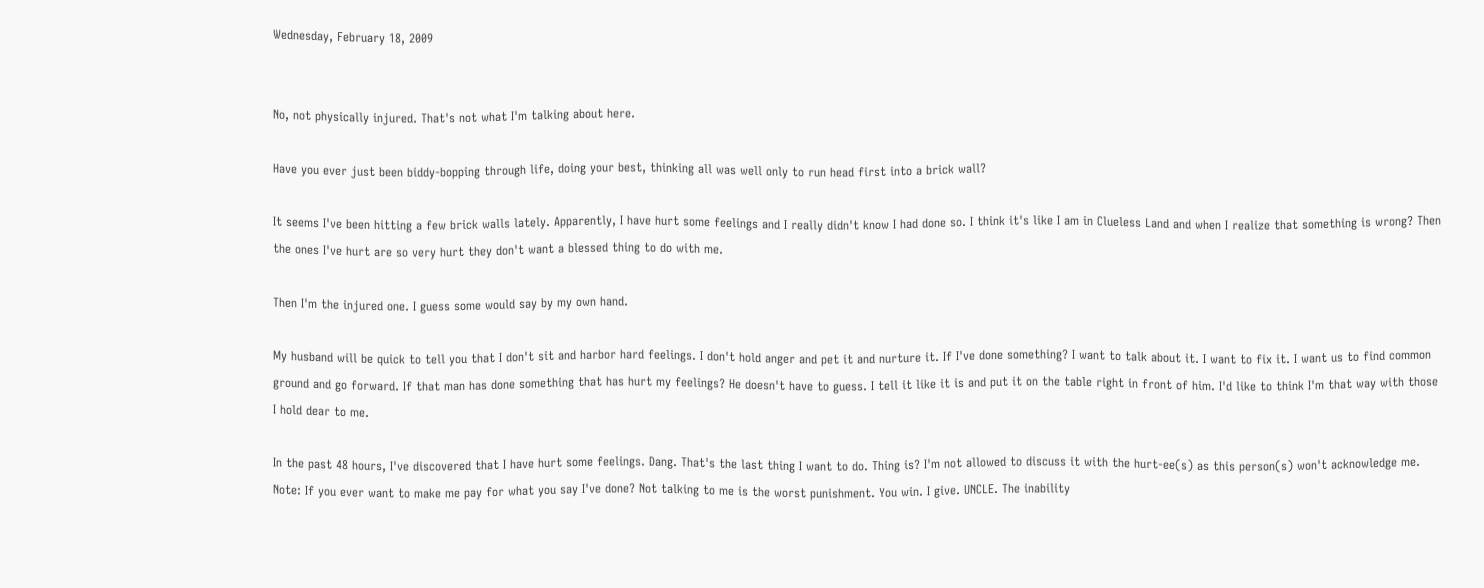Wednesday, February 18, 2009


No, not physically injured. That's not what I'm talking about here.

Have you ever just been biddy-bopping through life, doing your best, thinking all was well only to run head first into a brick wall?

It seems I've been hitting a few brick walls lately. Apparently, I have hurt some feelings and I really didn't know I had done so. I think it's like I am in Clueless Land and when I realize that something is wrong? Then the ones I've hurt are so very hurt they don't want a blessed thing to do with me.

Then I'm the injured one. I guess some would say by my own hand.

My husband will be quick to tell you that I don't sit and harbor hard feelings. I don't hold anger and pet it and nurture it. If I've done something? I want to talk about it. I want to fix it. I want us to find common ground and go forward. If that man has done something that has hurt my feelings? He doesn't have to guess. I tell it like it is and put it on the table right in front of him. I'd like to think I'm that way with those I hold dear to me.

In the past 48 hours, I've discovered that I have hurt some feelings. Dang. That's the last thing I want to do. Thing is? I'm not allowed to discuss it with the hurt-ee(s) as this person(s) won't acknowledge me. Note: If you ever want to make me pay for what you say I've done? Not talking to me is the worst punishment. You win. I give. UNCLE. The inability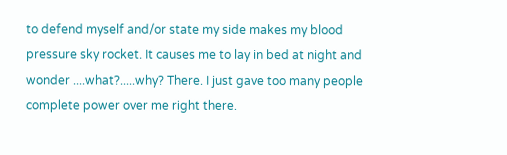to defend myself and/or state my side makes my blood pressure sky rocket. It causes me to lay in bed at night and wonder ....what?.....why? There. I just gave too many people complete power over me right there.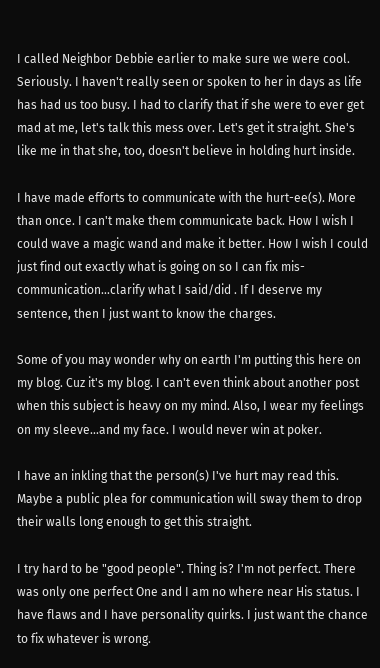I called Neighbor Debbie earlier to make sure we were cool. Seriously. I haven't really seen or spoken to her in days as life has had us too busy. I had to clarify that if she were to ever get mad at me, let's talk this mess over. Let's get it straight. She's like me in that she, too, doesn't believe in holding hurt inside.

I have made efforts to communicate with the hurt-ee(s). More than once. I can't make them communicate back. How I wish I could wave a magic wand and make it better. How I wish I could just find out exactly what is going on so I can fix mis-communication...clarify what I said/did . If I deserve my sentence, then I just want to know the charges.

Some of you may wonder why on earth I'm putting this here on my blog. Cuz it's my blog. I can't even think about another post when this subject is heavy on my mind. Also, I wear my feelings on my sleeve...and my face. I would never win at poker.

I have an inkling that the person(s) I've hurt may read this. Maybe a public plea for communication will sway them to drop their walls long enough to get this straight.

I try hard to be "good people". Thing is? I'm not perfect. There was only one perfect One and I am no where near His status. I have flaws and I have personality quirks. I just want the chance to fix whatever is wrong.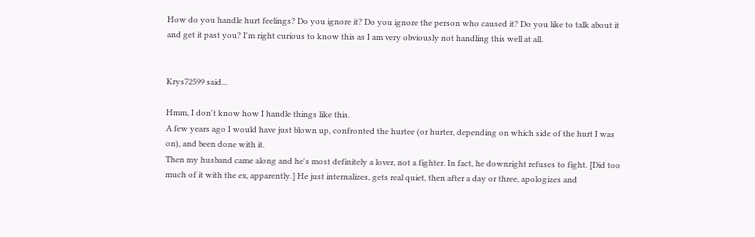How do you handle hurt feelings? Do you ignore it? Do you ignore the person who caused it? Do you like to talk about it and get it past you? I'm right curious to know this as I am very obviously not handling this well at all.


Krys72599 said...

Hmm, I don't know how I handle things like this.
A few years ago I would have just blown up, confronted the hurtee (or hurter, depending on which side of the hurt I was on), and been done with it.
Then my husband came along and he's most definitely a lover, not a fighter. In fact, he downright refuses to fight. [Did too much of it with the ex, apparently.] He just internalizes, gets real quiet, then after a day or three, apologizes and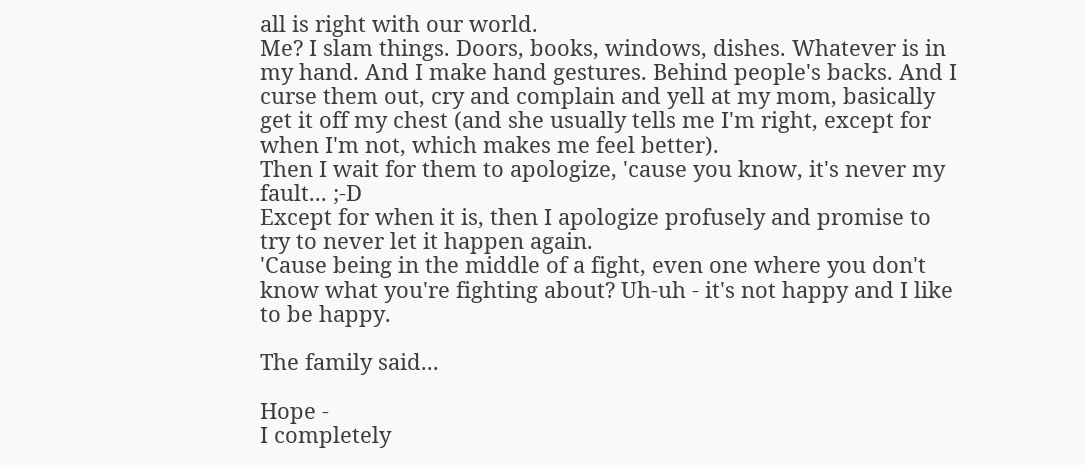all is right with our world.
Me? I slam things. Doors, books, windows, dishes. Whatever is in my hand. And I make hand gestures. Behind people's backs. And I curse them out, cry and complain and yell at my mom, basically get it off my chest (and she usually tells me I'm right, except for when I'm not, which makes me feel better).
Then I wait for them to apologize, 'cause you know, it's never my fault... ;-D
Except for when it is, then I apologize profusely and promise to try to never let it happen again.
'Cause being in the middle of a fight, even one where you don't know what you're fighting about? Uh-uh - it's not happy and I like to be happy.

The family said...

Hope -
I completely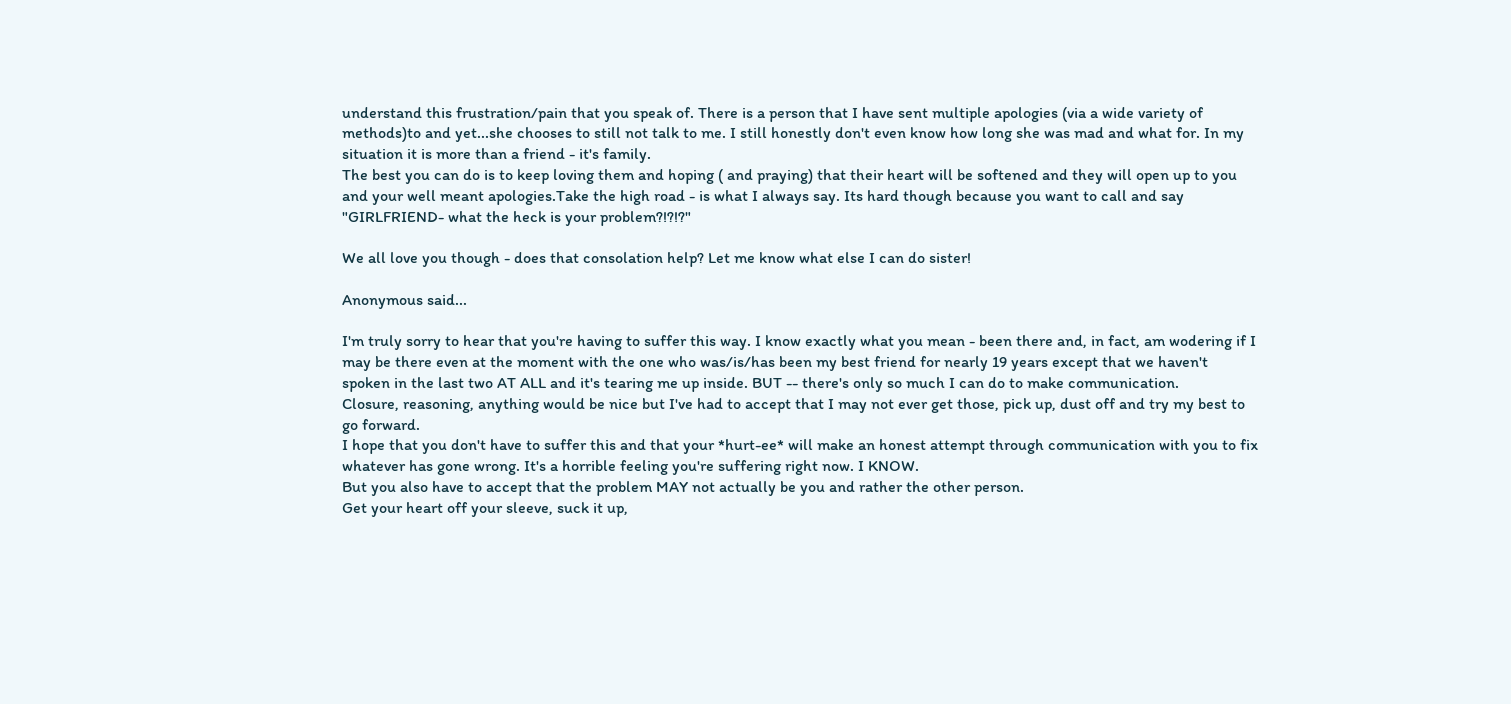understand this frustration/pain that you speak of. There is a person that I have sent multiple apologies (via a wide variety of methods)to and yet...she chooses to still not talk to me. I still honestly don't even know how long she was mad and what for. In my situation it is more than a friend - it's family.
The best you can do is to keep loving them and hoping ( and praying) that their heart will be softened and they will open up to you and your well meant apologies.Take the high road - is what I always say. Its hard though because you want to call and say "GIRLFRIEND- what the heck is your problem?!?!?"

We all love you though - does that consolation help? Let me know what else I can do sister!

Anonymous said...

I'm truly sorry to hear that you're having to suffer this way. I know exactly what you mean - been there and, in fact, am wodering if I may be there even at the moment with the one who was/is/has been my best friend for nearly 19 years except that we haven't spoken in the last two AT ALL and it's tearing me up inside. BUT -- there's only so much I can do to make communication.
Closure, reasoning, anything would be nice but I've had to accept that I may not ever get those, pick up, dust off and try my best to go forward.
I hope that you don't have to suffer this and that your *hurt-ee* will make an honest attempt through communication with you to fix whatever has gone wrong. It's a horrible feeling you're suffering right now. I KNOW.
But you also have to accept that the problem MAY not actually be you and rather the other person.
Get your heart off your sleeve, suck it up,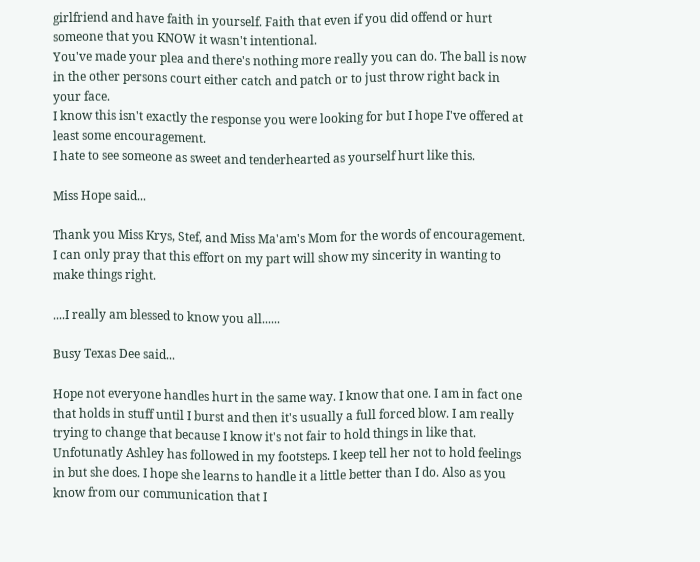girlfriend and have faith in yourself. Faith that even if you did offend or hurt someone that you KNOW it wasn't intentional.
You've made your plea and there's nothing more really you can do. The ball is now in the other persons court either catch and patch or to just throw right back in your face.
I know this isn't exactly the response you were looking for but I hope I've offered at least some encouragement.
I hate to see someone as sweet and tenderhearted as yourself hurt like this.

Miss Hope said...

Thank you Miss Krys, Stef, and Miss Ma'am's Mom for the words of encouragement. I can only pray that this effort on my part will show my sincerity in wanting to make things right.

....I really am blessed to know you all......

Busy Texas Dee said...

Hope not everyone handles hurt in the same way. I know that one. I am in fact one that holds in stuff until I burst and then it's usually a full forced blow. I am really trying to change that because I know it's not fair to hold things in like that. Unfotunatly Ashley has followed in my footsteps. I keep tell her not to hold feelings in but she does. I hope she learns to handle it a little better than I do. Also as you know from our communication that I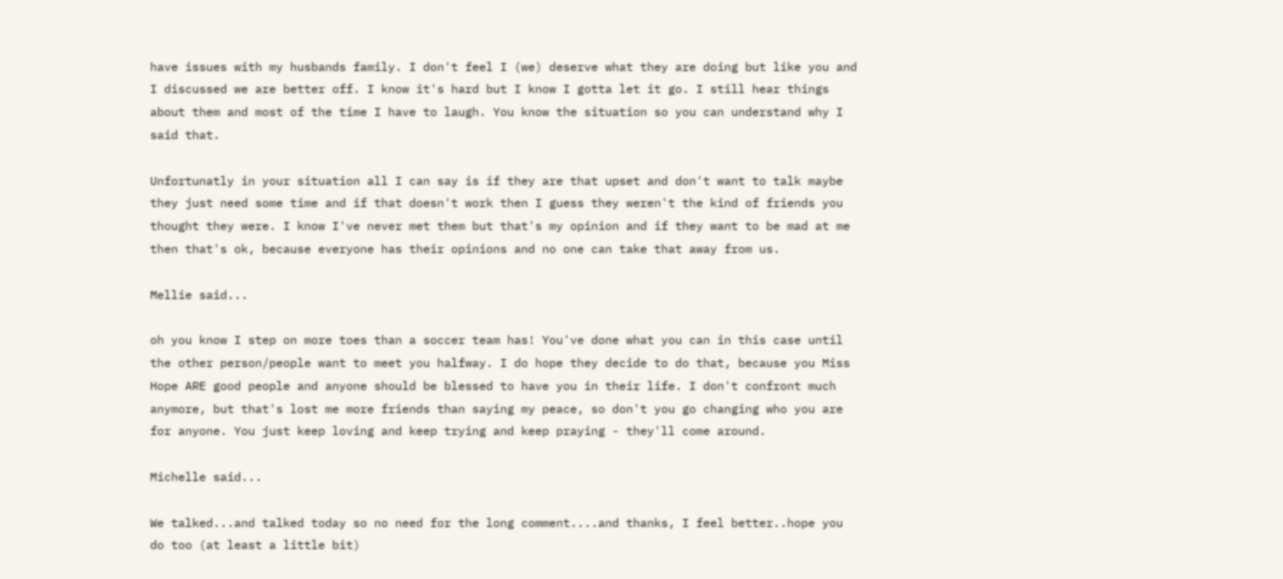have issues with my husbands family. I don't feel I (we) deserve what they are doing but like you and I discussed we are better off. I know it's hard but I know I gotta let it go. I still hear things about them and most of the time I have to laugh. You know the situation so you can understand why I said that.

Unfortunatly in your situation all I can say is if they are that upset and don't want to talk maybe they just need some time and if that doesn't work then I guess they weren't the kind of friends you thought they were. I know I've never met them but that's my opinion and if they want to be mad at me then that's ok, because everyone has their opinions and no one can take that away from us.

Mellie said...

oh you know I step on more toes than a soccer team has! You've done what you can in this case until the other person/people want to meet you halfway. I do hope they decide to do that, because you Miss Hope ARE good people and anyone should be blessed to have you in their life. I don't confront much anymore, but that's lost me more friends than saying my peace, so don't you go changing who you are for anyone. You just keep loving and keep trying and keep praying - they'll come around.

Michelle said...

We talked...and talked today so no need for the long comment....and thanks, I feel better..hope you do too (at least a little bit)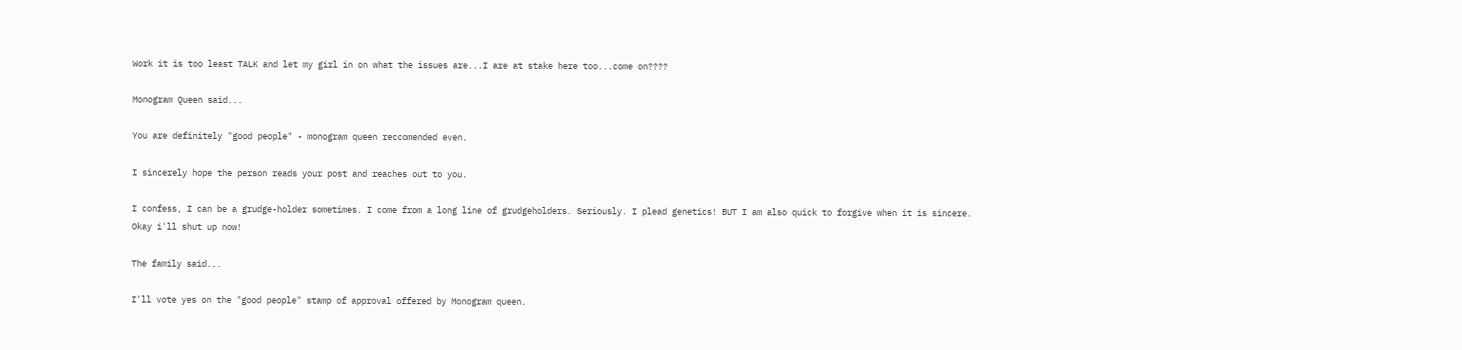Work it is too least TALK and let my girl in on what the issues are...I are at stake here too...come on????

Monogram Queen said...

You are definitely "good people" - monogram queen reccomended even.

I sincerely hope the person reads your post and reaches out to you.

I confess, I can be a grudge-holder sometimes. I come from a long line of grudgeholders. Seriously. I plead genetics! BUT I am also quick to forgive when it is sincere.
Okay i'll shut up now!

The family said...

I'll vote yes on the "good people" stamp of approval offered by Monogram queen.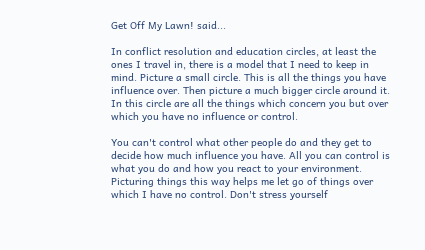Get Off My Lawn! said...

In conflict resolution and education circles, at least the ones I travel in, there is a model that I need to keep in mind. Picture a small circle. This is all the things you have influence over. Then picture a much bigger circle around it. In this circle are all the things which concern you but over which you have no influence or control.

You can't control what other people do and they get to decide how much influence you have. All you can control is what you do and how you react to your environment. Picturing things this way helps me let go of things over which I have no control. Don't stress yourself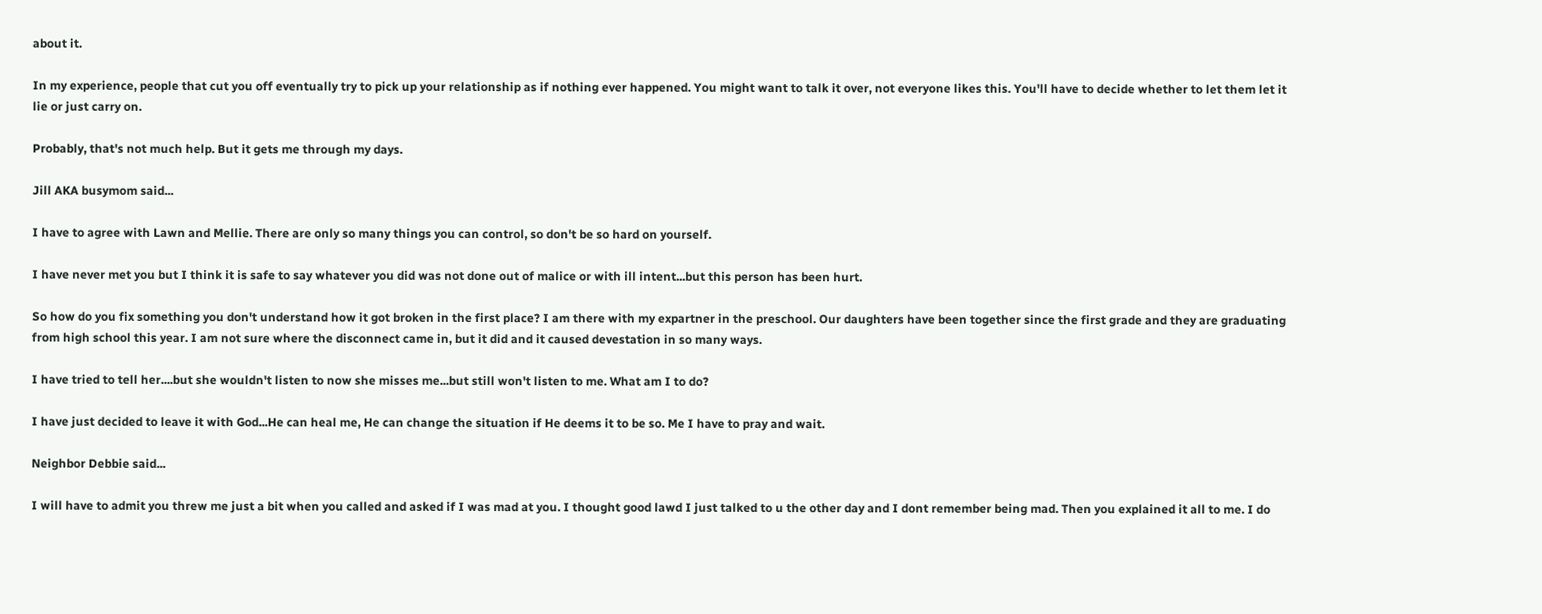about it.

In my experience, people that cut you off eventually try to pick up your relationship as if nothing ever happened. You might want to talk it over, not everyone likes this. You'll have to decide whether to let them let it lie or just carry on.

Probably, that's not much help. But it gets me through my days.

Jill AKA busymom said...

I have to agree with Lawn and Mellie. There are only so many things you can control, so don't be so hard on yourself.

I have never met you but I think it is safe to say whatever you did was not done out of malice or with ill intent...but this person has been hurt.

So how do you fix something you don't understand how it got broken in the first place? I am there with my expartner in the preschool. Our daughters have been together since the first grade and they are graduating from high school this year. I am not sure where the disconnect came in, but it did and it caused devestation in so many ways.

I have tried to tell her....but she wouldn't listen to now she misses me...but still won't listen to me. What am I to do?

I have just decided to leave it with God...He can heal me, He can change the situation if He deems it to be so. Me I have to pray and wait.

Neighbor Debbie said...

I will have to admit you threw me just a bit when you called and asked if I was mad at you. I thought good lawd I just talked to u the other day and I dont remember being mad. Then you explained it all to me. I do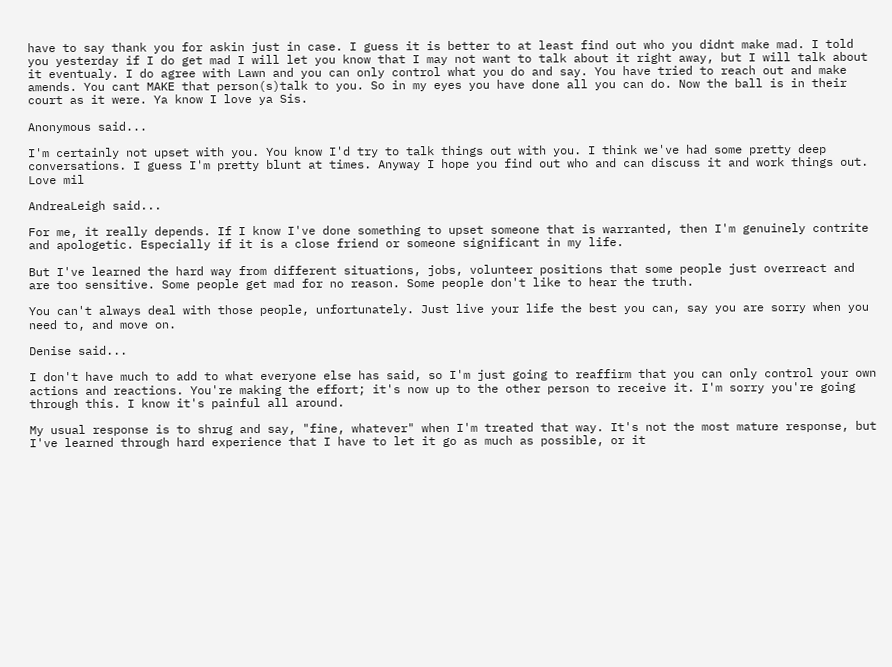have to say thank you for askin just in case. I guess it is better to at least find out who you didnt make mad. I told you yesterday if I do get mad I will let you know that I may not want to talk about it right away, but I will talk about it eventualy. I do agree with Lawn and you can only control what you do and say. You have tried to reach out and make amends. You cant MAKE that person(s)talk to you. So in my eyes you have done all you can do. Now the ball is in their court as it were. Ya know I love ya Sis.

Anonymous said...

I'm certainly not upset with you. You know I'd try to talk things out with you. I think we've had some pretty deep conversations. I guess I'm pretty blunt at times. Anyway I hope you find out who and can discuss it and work things out.
Love mil

AndreaLeigh said...

For me, it really depends. If I know I've done something to upset someone that is warranted, then I'm genuinely contrite and apologetic. Especially if it is a close friend or someone significant in my life.

But I've learned the hard way from different situations, jobs, volunteer positions that some people just overreact and are too sensitive. Some people get mad for no reason. Some people don't like to hear the truth.

You can't always deal with those people, unfortunately. Just live your life the best you can, say you are sorry when you need to, and move on.

Denise said...

I don't have much to add to what everyone else has said, so I'm just going to reaffirm that you can only control your own actions and reactions. You're making the effort; it's now up to the other person to receive it. I'm sorry you're going through this. I know it's painful all around.

My usual response is to shrug and say, "fine, whatever" when I'm treated that way. It's not the most mature response, but I've learned through hard experience that I have to let it go as much as possible, or it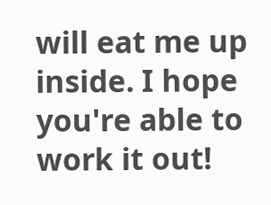will eat me up inside. I hope you're able to work it out!